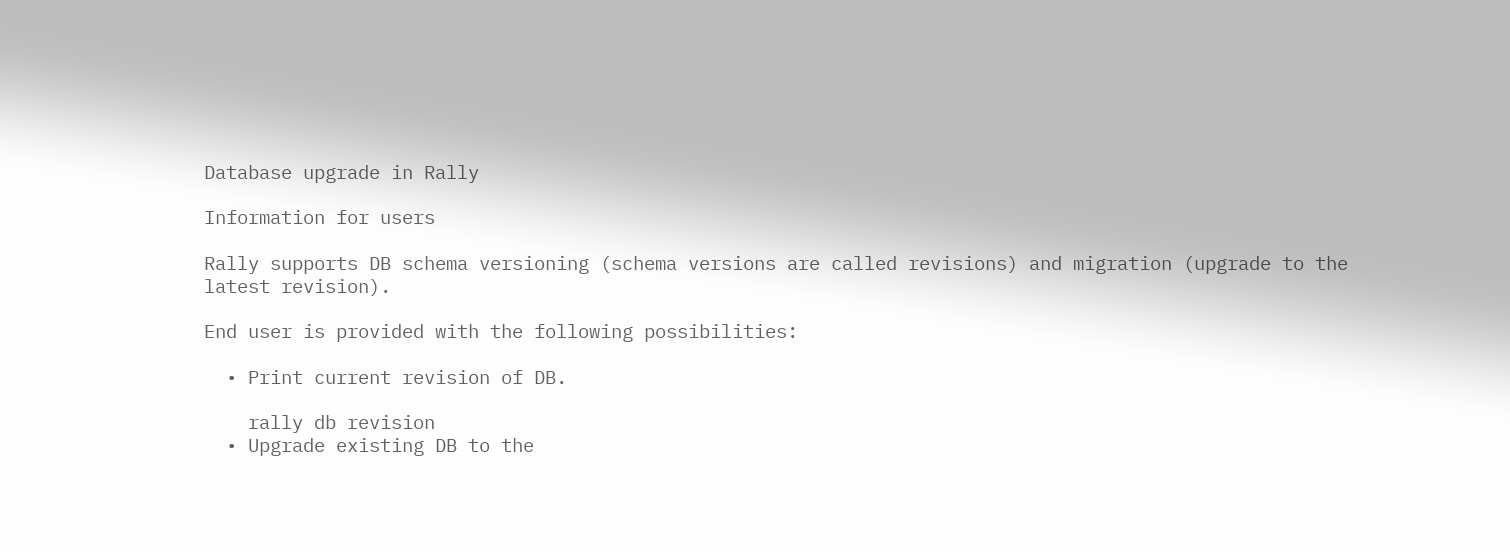Database upgrade in Rally

Information for users

Rally supports DB schema versioning (schema versions are called revisions) and migration (upgrade to the latest revision).

End user is provided with the following possibilities:

  • Print current revision of DB.

    rally db revision
  • Upgrade existing DB to the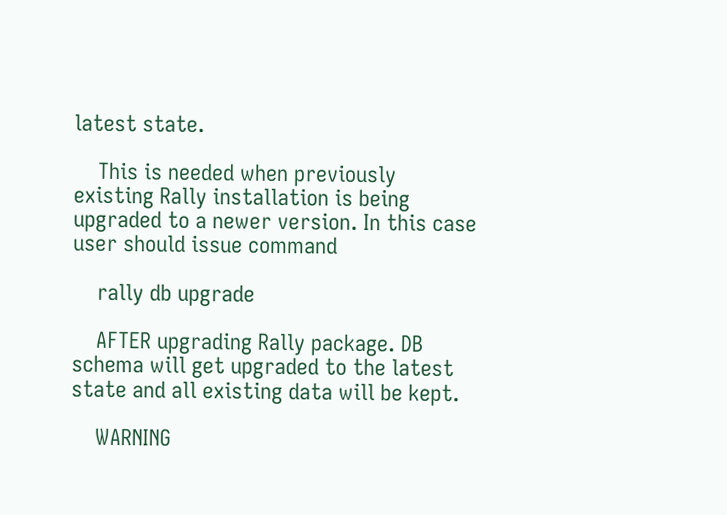latest state.

    This is needed when previously existing Rally installation is being upgraded to a newer version. In this case user should issue command

    rally db upgrade

    AFTER upgrading Rally package. DB schema will get upgraded to the latest state and all existing data will be kept.

    WARNING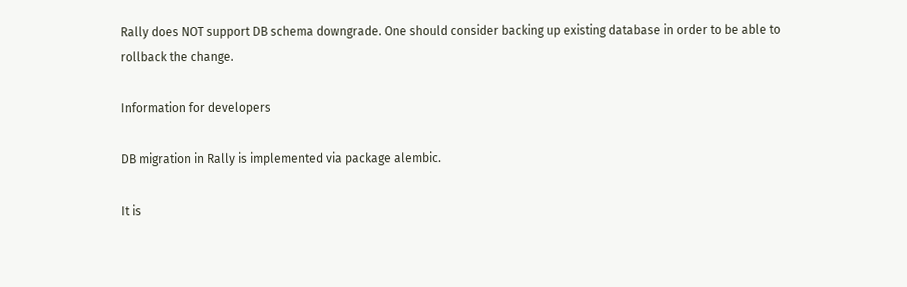Rally does NOT support DB schema downgrade. One should consider backing up existing database in order to be able to rollback the change.

Information for developers

DB migration in Rally is implemented via package alembic.

It is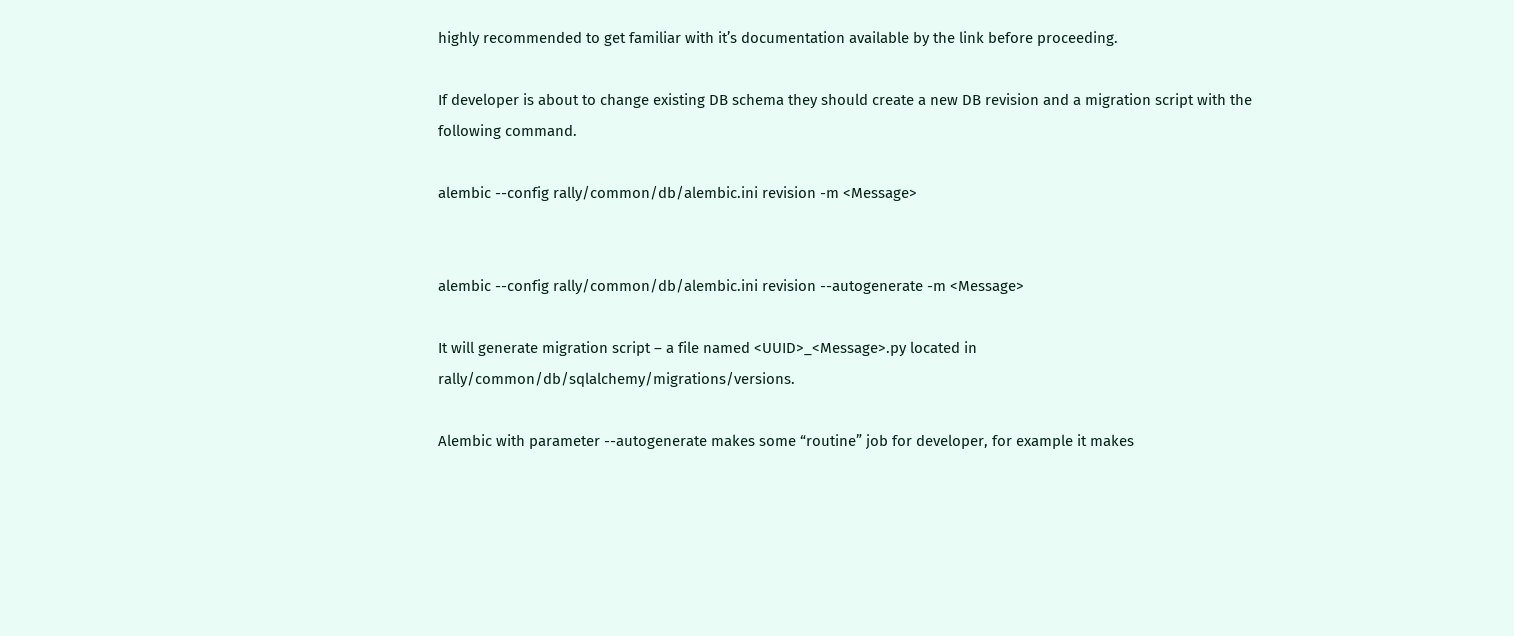highly recommended to get familiar with it’s documentation available by the link before proceeding.

If developer is about to change existing DB schema they should create a new DB revision and a migration script with the following command.

alembic --config rally/common/db/alembic.ini revision -m <Message>


alembic --config rally/common/db/alembic.ini revision --autogenerate -m <Message>

It will generate migration script – a file named <UUID>_<Message>.py located in rally/common/db/sqlalchemy/migrations/versions.

Alembic with parameter --autogenerate makes some “routine” job for developer, for example it makes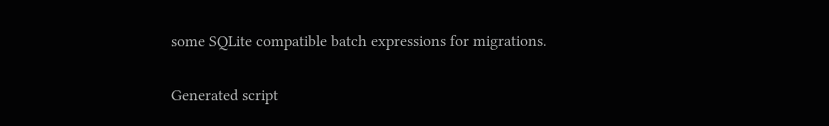some SQLite compatible batch expressions for migrations.

Generated script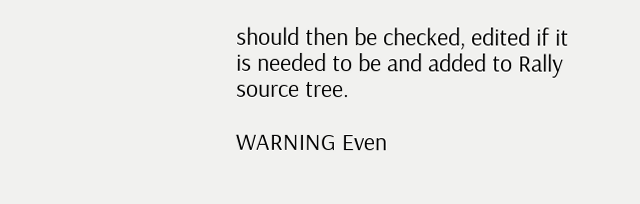should then be checked, edited if it is needed to be and added to Rally source tree.

WARNING Even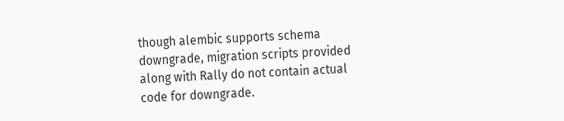though alembic supports schema downgrade, migration scripts provided along with Rally do not contain actual code for downgrade.